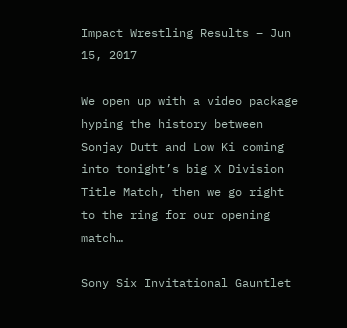Impact Wrestling Results – Jun 15, 2017

We open up with a video package hyping the history between Sonjay Dutt and Low Ki coming into tonight’s big X Division Title Match, then we go right to the ring for our opening match…

Sony Six Invitational Gauntlet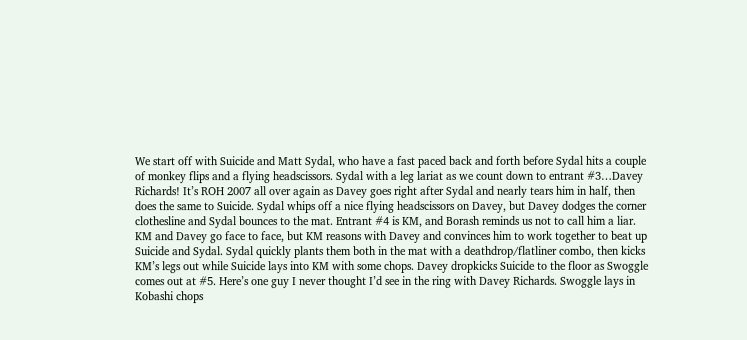We start off with Suicide and Matt Sydal, who have a fast paced back and forth before Sydal hits a couple of monkey flips and a flying headscissors. Sydal with a leg lariat as we count down to entrant #3…Davey Richards! It’s ROH 2007 all over again as Davey goes right after Sydal and nearly tears him in half, then does the same to Suicide. Sydal whips off a nice flying headscissors on Davey, but Davey dodges the corner clothesline and Sydal bounces to the mat. Entrant #4 is KM, and Borash reminds us not to call him a liar. KM and Davey go face to face, but KM reasons with Davey and convinces him to work together to beat up Suicide and Sydal. Sydal quickly plants them both in the mat with a deathdrop/flatliner combo, then kicks KM’s legs out while Suicide lays into KM with some chops. Davey dropkicks Suicide to the floor as Swoggle comes out at #5. Here’s one guy I never thought I’d see in the ring with Davey Richards. Swoggle lays in Kobashi chops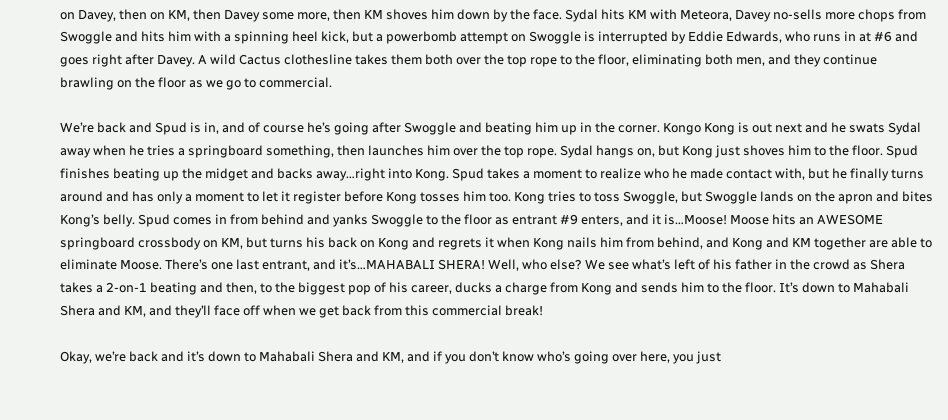on Davey, then on KM, then Davey some more, then KM shoves him down by the face. Sydal hits KM with Meteora, Davey no-sells more chops from Swoggle and hits him with a spinning heel kick, but a powerbomb attempt on Swoggle is interrupted by Eddie Edwards, who runs in at #6 and goes right after Davey. A wild Cactus clothesline takes them both over the top rope to the floor, eliminating both men, and they continue brawling on the floor as we go to commercial.

We’re back and Spud is in, and of course he’s going after Swoggle and beating him up in the corner. Kongo Kong is out next and he swats Sydal away when he tries a springboard something, then launches him over the top rope. Sydal hangs on, but Kong just shoves him to the floor. Spud finishes beating up the midget and backs away…right into Kong. Spud takes a moment to realize who he made contact with, but he finally turns around and has only a moment to let it register before Kong tosses him too. Kong tries to toss Swoggle, but Swoggle lands on the apron and bites Kong’s belly. Spud comes in from behind and yanks Swoggle to the floor as entrant #9 enters, and it is…Moose! Moose hits an AWESOME springboard crossbody on KM, but turns his back on Kong and regrets it when Kong nails him from behind, and Kong and KM together are able to eliminate Moose. There’s one last entrant, and it’s…MAHABALI SHERA! Well, who else? We see what’s left of his father in the crowd as Shera takes a 2-on-1 beating and then, to the biggest pop of his career, ducks a charge from Kong and sends him to the floor. It’s down to Mahabali Shera and KM, and they’ll face off when we get back from this commercial break!

Okay, we’re back and it’s down to Mahabali Shera and KM, and if you don’t know who’s going over here, you just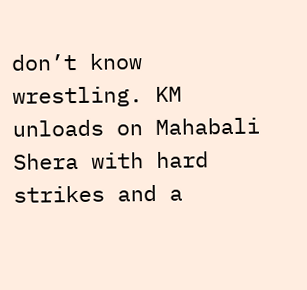don’t know wrestling. KM unloads on Mahabali Shera with hard strikes and a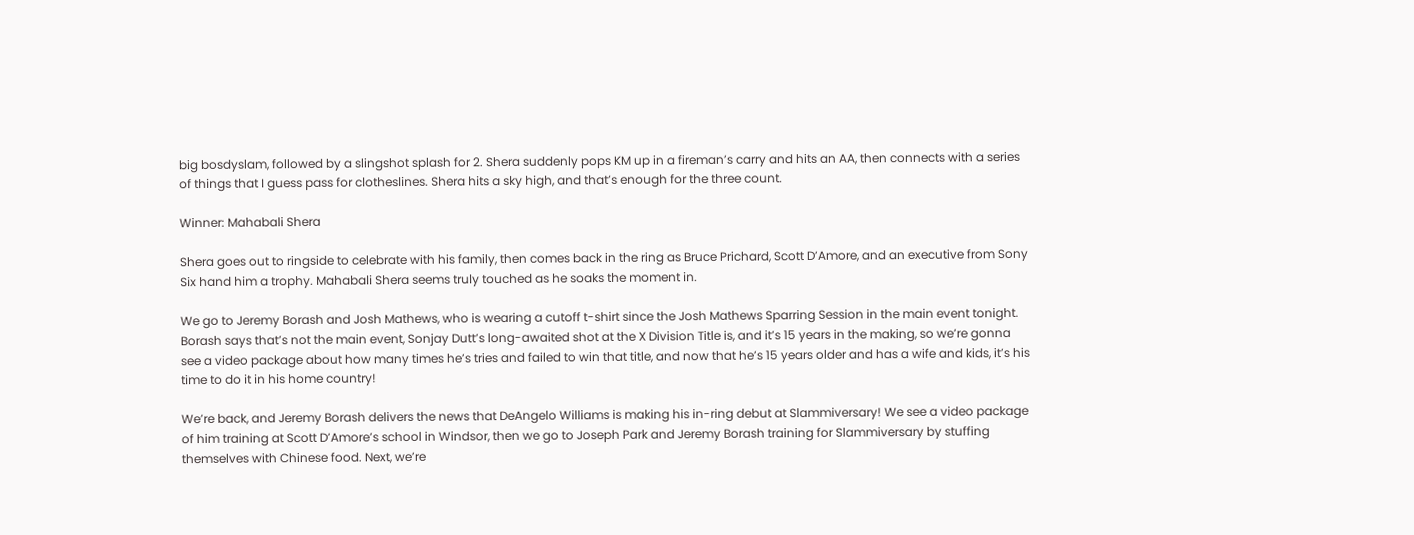big bosdyslam, followed by a slingshot splash for 2. Shera suddenly pops KM up in a fireman’s carry and hits an AA, then connects with a series of things that I guess pass for clotheslines. Shera hits a sky high, and that’s enough for the three count.

Winner: Mahabali Shera

Shera goes out to ringside to celebrate with his family, then comes back in the ring as Bruce Prichard, Scott D’Amore, and an executive from Sony Six hand him a trophy. Mahabali Shera seems truly touched as he soaks the moment in.

We go to Jeremy Borash and Josh Mathews, who is wearing a cutoff t-shirt since the Josh Mathews Sparring Session in the main event tonight. Borash says that’s not the main event, Sonjay Dutt’s long-awaited shot at the X Division Title is, and it’s 15 years in the making, so we’re gonna see a video package about how many times he’s tries and failed to win that title, and now that he’s 15 years older and has a wife and kids, it’s his time to do it in his home country!

We’re back, and Jeremy Borash delivers the news that DeAngelo Williams is making his in-ring debut at Slammiversary! We see a video package of him training at Scott D’Amore’s school in Windsor, then we go to Joseph Park and Jeremy Borash training for Slammiversary by stuffing themselves with Chinese food. Next, we’re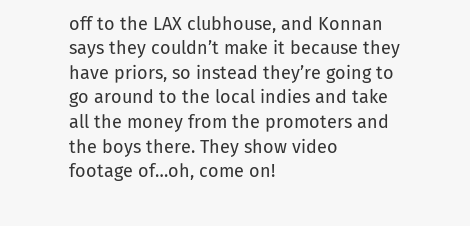off to the LAX clubhouse, and Konnan says they couldn’t make it because they have priors, so instead they’re going to go around to the local indies and take all the money from the promoters and the boys there. They show video footage of…oh, come on!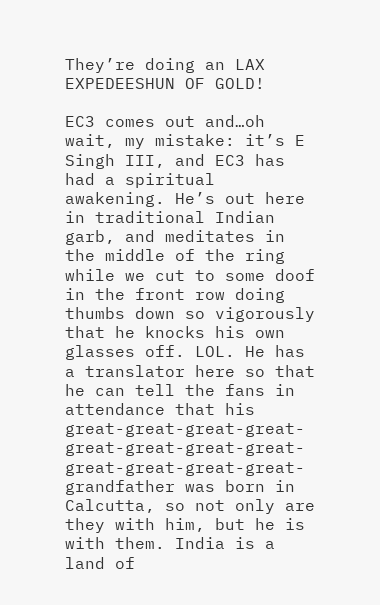They’re doing an LAX EXPEDEESHUN OF GOLD!

EC3 comes out and…oh wait, my mistake: it’s E Singh III, and EC3 has had a spiritual awakening. He’s out here in traditional Indian garb, and meditates in the middle of the ring while we cut to some doof in the front row doing thumbs down so vigorously that he knocks his own glasses off. LOL. He has a translator here so that he can tell the fans in attendance that his great-great-great-great-great-great-great-great-great-great-great-great-grandfather was born in Calcutta, so not only are they with him, but he is with them. India is a land of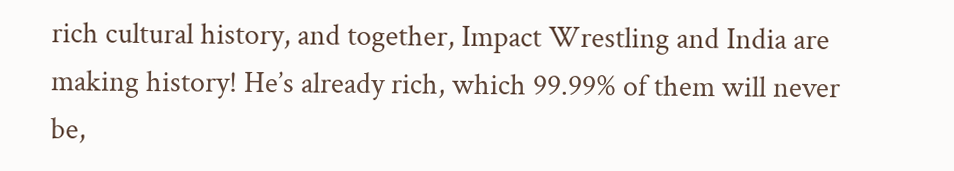rich cultural history, and together, Impact Wrestling and India are making history! He’s already rich, which 99.99% of them will never be,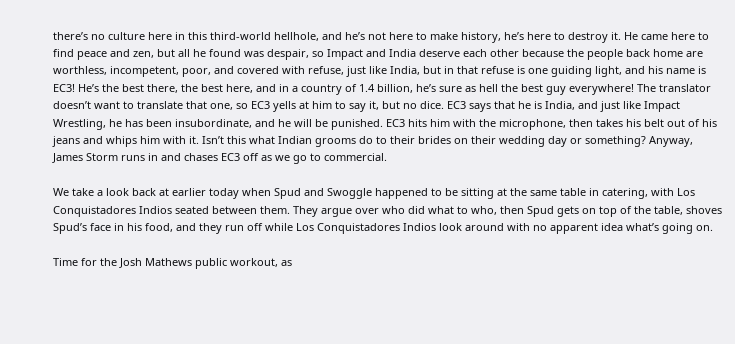there’s no culture here in this third-world hellhole, and he’s not here to make history, he’s here to destroy it. He came here to find peace and zen, but all he found was despair, so Impact and India deserve each other because the people back home are worthless, incompetent, poor, and covered with refuse, just like India, but in that refuse is one guiding light, and his name is EC3! He’s the best there, the best here, and in a country of 1.4 billion, he’s sure as hell the best guy everywhere! The translator doesn’t want to translate that one, so EC3 yells at him to say it, but no dice. EC3 says that he is India, and just like Impact Wrestling, he has been insubordinate, and he will be punished. EC3 hits him with the microphone, then takes his belt out of his jeans and whips him with it. Isn’t this what Indian grooms do to their brides on their wedding day or something? Anyway, James Storm runs in and chases EC3 off as we go to commercial.

We take a look back at earlier today when Spud and Swoggle happened to be sitting at the same table in catering, with Los Conquistadores Indios seated between them. They argue over who did what to who, then Spud gets on top of the table, shoves Spud’s face in his food, and they run off while Los Conquistadores Indios look around with no apparent idea what’s going on.

Time for the Josh Mathews public workout, as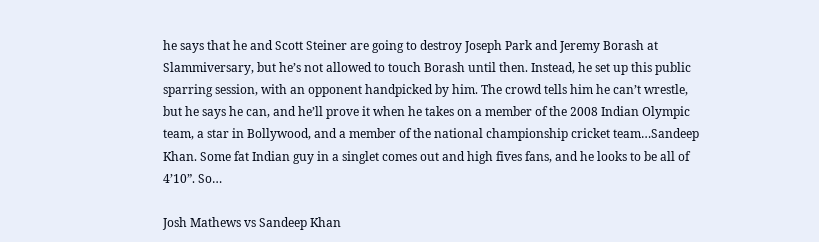he says that he and Scott Steiner are going to destroy Joseph Park and Jeremy Borash at Slammiversary, but he’s not allowed to touch Borash until then. Instead, he set up this public sparring session, with an opponent handpicked by him. The crowd tells him he can’t wrestle, but he says he can, and he’ll prove it when he takes on a member of the 2008 Indian Olympic team, a star in Bollywood, and a member of the national championship cricket team…Sandeep Khan. Some fat Indian guy in a singlet comes out and high fives fans, and he looks to be all of 4’10”. So…

Josh Mathews vs Sandeep Khan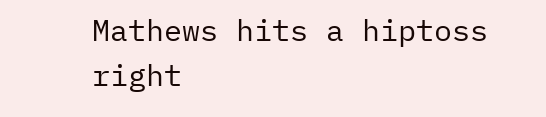Mathews hits a hiptoss right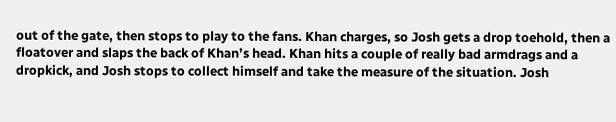out of the gate, then stops to play to the fans. Khan charges, so Josh gets a drop toehold, then a floatover and slaps the back of Khan’s head. Khan hits a couple of really bad armdrags and a dropkick, and Josh stops to collect himself and take the measure of the situation. Josh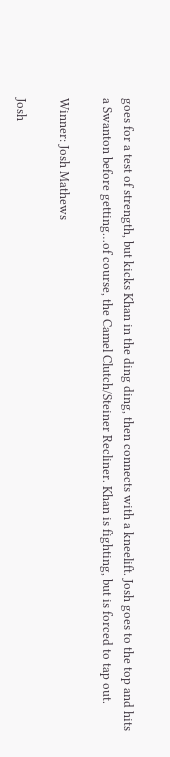goes for a test of strength, but kicks Khan in the ding ding, then connects with a kneelift. Josh goes to the top and hits a Swanton before getting…of course, the Camel Clutch/Steiner Recliner. Khan is fighting, but is forced to tap out.

Winner: Josh Mathews

Josh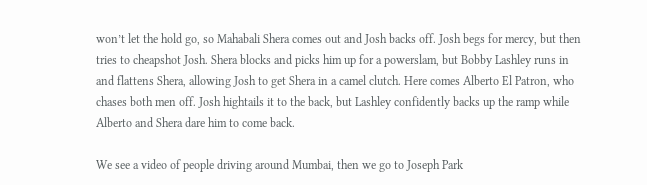won’t let the hold go, so Mahabali Shera comes out and Josh backs off. Josh begs for mercy, but then tries to cheapshot Josh. Shera blocks and picks him up for a powerslam, but Bobby Lashley runs in and flattens Shera, allowing Josh to get Shera in a camel clutch. Here comes Alberto El Patron, who chases both men off. Josh hightails it to the back, but Lashley confidently backs up the ramp while Alberto and Shera dare him to come back.

We see a video of people driving around Mumbai, then we go to Joseph Park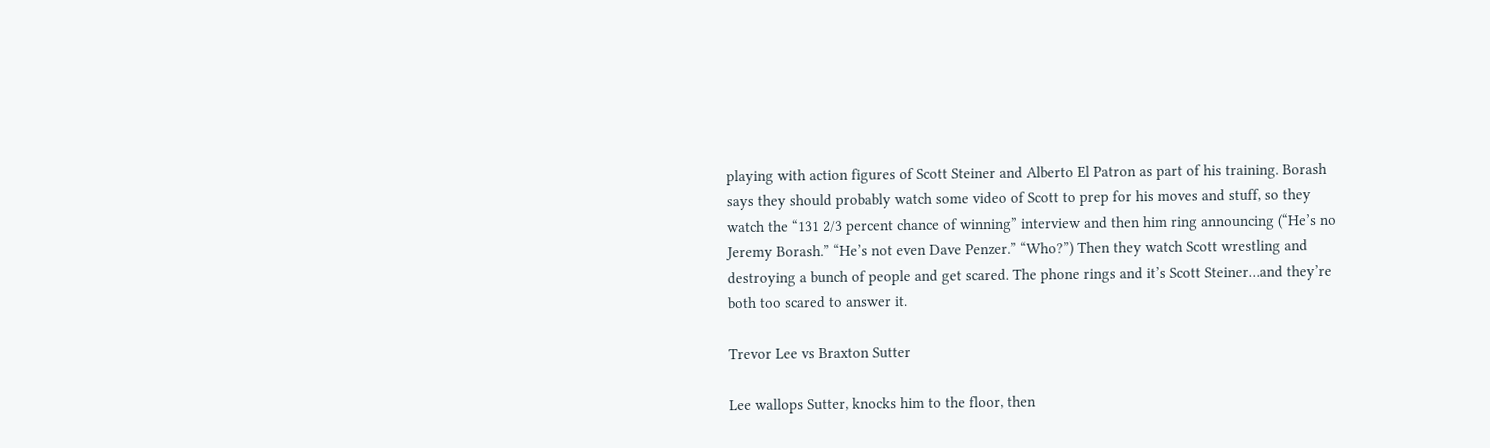playing with action figures of Scott Steiner and Alberto El Patron as part of his training. Borash says they should probably watch some video of Scott to prep for his moves and stuff, so they watch the “131 2/3 percent chance of winning” interview and then him ring announcing (“He’s no Jeremy Borash.” “He’s not even Dave Penzer.” “Who?”) Then they watch Scott wrestling and destroying a bunch of people and get scared. The phone rings and it’s Scott Steiner…and they’re both too scared to answer it.

Trevor Lee vs Braxton Sutter

Lee wallops Sutter, knocks him to the floor, then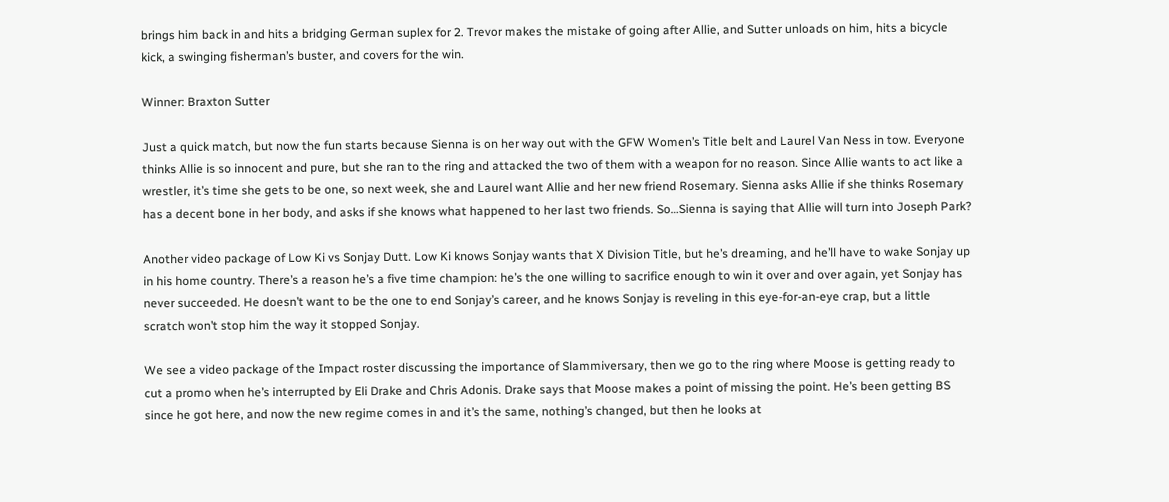brings him back in and hits a bridging German suplex for 2. Trevor makes the mistake of going after Allie, and Sutter unloads on him, hits a bicycle kick, a swinging fisherman’s buster, and covers for the win.

Winner: Braxton Sutter

Just a quick match, but now the fun starts because Sienna is on her way out with the GFW Women’s Title belt and Laurel Van Ness in tow. Everyone thinks Allie is so innocent and pure, but she ran to the ring and attacked the two of them with a weapon for no reason. Since Allie wants to act like a wrestler, it’s time she gets to be one, so next week, she and Laurel want Allie and her new friend Rosemary. Sienna asks Allie if she thinks Rosemary has a decent bone in her body, and asks if she knows what happened to her last two friends. So…Sienna is saying that Allie will turn into Joseph Park?

Another video package of Low Ki vs Sonjay Dutt. Low Ki knows Sonjay wants that X Division Title, but he’s dreaming, and he’ll have to wake Sonjay up in his home country. There’s a reason he’s a five time champion: he’s the one willing to sacrifice enough to win it over and over again, yet Sonjay has never succeeded. He doesn’t want to be the one to end Sonjay’s career, and he knows Sonjay is reveling in this eye-for-an-eye crap, but a little scratch won’t stop him the way it stopped Sonjay.

We see a video package of the Impact roster discussing the importance of Slammiversary, then we go to the ring where Moose is getting ready to cut a promo when he’s interrupted by Eli Drake and Chris Adonis. Drake says that Moose makes a point of missing the point. He’s been getting BS since he got here, and now the new regime comes in and it’s the same, nothing’s changed, but then he looks at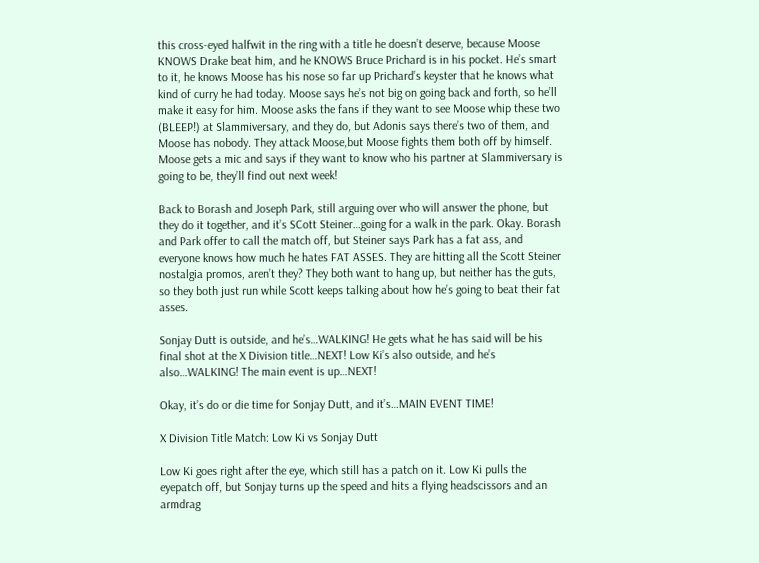this cross-eyed halfwit in the ring with a title he doesn’t deserve, because Moose KNOWS Drake beat him, and he KNOWS Bruce Prichard is in his pocket. He’s smart to it, he knows Moose has his nose so far up Prichard’s keyster that he knows what kind of curry he had today. Moose says he’s not big on going back and forth, so he’ll make it easy for him. Moose asks the fans if they want to see Moose whip these two (BLEEP!) at Slammiversary, and they do, but Adonis says there’s two of them, and Moose has nobody. They attack Moose,but Moose fights them both off by himself. Moose gets a mic and says if they want to know who his partner at Slammiversary is going to be, they’ll find out next week!

Back to Borash and Joseph Park, still arguing over who will answer the phone, but they do it together, and it’s SCott Steiner…going for a walk in the park. Okay. Borash and Park offer to call the match off, but Steiner says Park has a fat ass, and everyone knows how much he hates FAT ASSES. They are hitting all the Scott Steiner nostalgia promos, aren’t they? They both want to hang up, but neither has the guts, so they both just run while Scott keeps talking about how he’s going to beat their fat asses.

Sonjay Dutt is outside, and he’s…WALKING! He gets what he has said will be his final shot at the X Division title…NEXT! Low Ki’s also outside, and he’s also…WALKING! The main event is up…NEXT!

Okay, it’s do or die time for Sonjay Dutt, and it’s…MAIN EVENT TIME!

X Division Title Match: Low Ki vs Sonjay Dutt

Low Ki goes right after the eye, which still has a patch on it. Low Ki pulls the eyepatch off, but Sonjay turns up the speed and hits a flying headscissors and an armdrag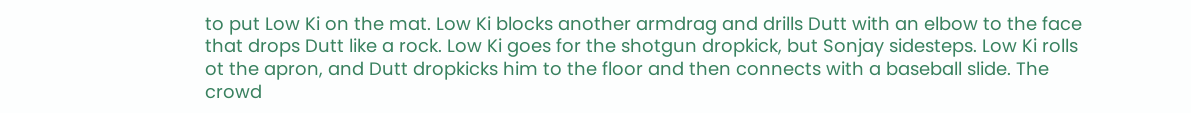to put Low Ki on the mat. Low Ki blocks another armdrag and drills Dutt with an elbow to the face that drops Dutt like a rock. Low Ki goes for the shotgun dropkick, but Sonjay sidesteps. Low Ki rolls ot the apron, and Dutt dropkicks him to the floor and then connects with a baseball slide. The crowd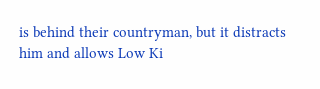is behind their countryman, but it distracts him and allows Low Ki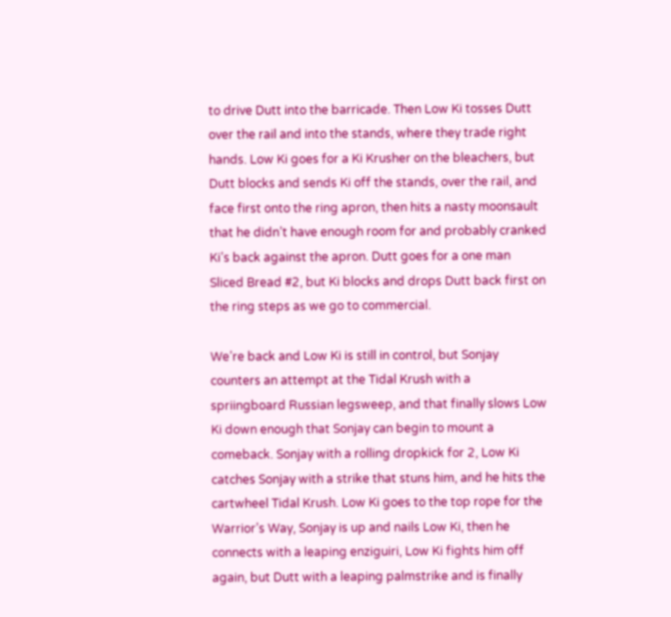to drive Dutt into the barricade. Then Low Ki tosses Dutt over the rail and into the stands, where they trade right hands. Low Ki goes for a Ki Krusher on the bleachers, but Dutt blocks and sends Ki off the stands, over the rail, and face first onto the ring apron, then hits a nasty moonsault that he didn’t have enough room for and probably cranked Ki’s back against the apron. Dutt goes for a one man Sliced Bread #2, but Ki blocks and drops Dutt back first on the ring steps as we go to commercial.

We’re back and Low Ki is still in control, but Sonjay counters an attempt at the Tidal Krush with a spriingboard Russian legsweep, and that finally slows Low Ki down enough that Sonjay can begin to mount a comeback. Sonjay with a rolling dropkick for 2, Low Ki catches Sonjay with a strike that stuns him, and he hits the cartwheel Tidal Krush. Low Ki goes to the top rope for the Warrior’s Way, Sonjay is up and nails Low Ki, then he connects with a leaping enziguiri, Low Ki fights him off again, but Dutt with a leaping palmstrike and is finally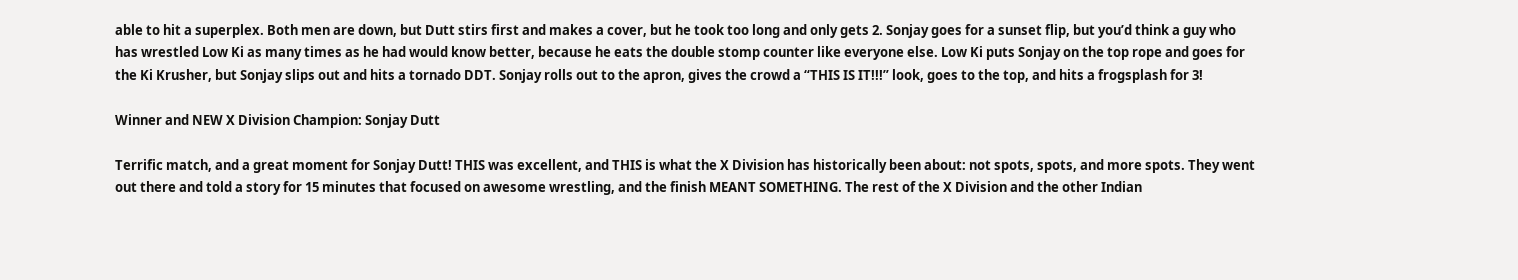able to hit a superplex. Both men are down, but Dutt stirs first and makes a cover, but he took too long and only gets 2. Sonjay goes for a sunset flip, but you’d think a guy who has wrestled Low Ki as many times as he had would know better, because he eats the double stomp counter like everyone else. Low Ki puts Sonjay on the top rope and goes for the Ki Krusher, but Sonjay slips out and hits a tornado DDT. Sonjay rolls out to the apron, gives the crowd a “THIS IS IT!!!” look, goes to the top, and hits a frogsplash for 3!

Winner and NEW X Division Champion: Sonjay Dutt

Terrific match, and a great moment for Sonjay Dutt! THIS was excellent, and THIS is what the X Division has historically been about: not spots, spots, and more spots. They went out there and told a story for 15 minutes that focused on awesome wrestling, and the finish MEANT SOMETHING. The rest of the X Division and the other Indian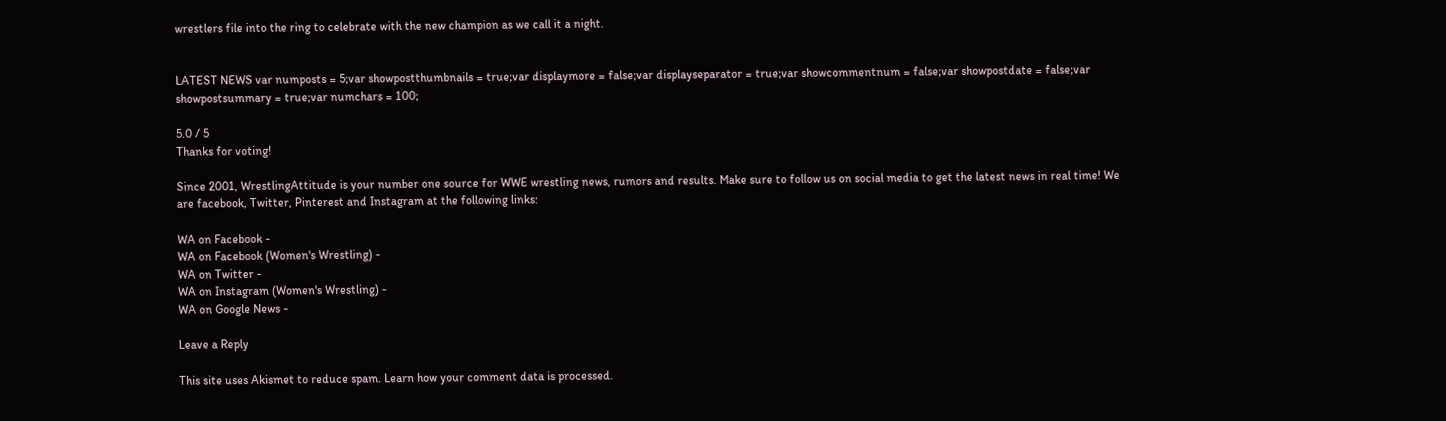wrestlers file into the ring to celebrate with the new champion as we call it a night.


LATEST NEWS var numposts = 5;var showpostthumbnails = true;var displaymore = false;var displayseparator = true;var showcommentnum = false;var showpostdate = false;var showpostsummary = true;var numchars = 100;

5.0 / 5
Thanks for voting!

Since 2001, WrestlingAttitude is your number one source for WWE wrestling news, rumors and results. Make sure to follow us on social media to get the latest news in real time! We are facebook, Twitter, Pinterest and Instagram at the following links:

WA on Facebook -
WA on Facebook (Women's Wrestling) -
WA on Twitter -
WA on Instagram (Women's Wrestling) -
WA on Google News -

Leave a Reply

This site uses Akismet to reduce spam. Learn how your comment data is processed.